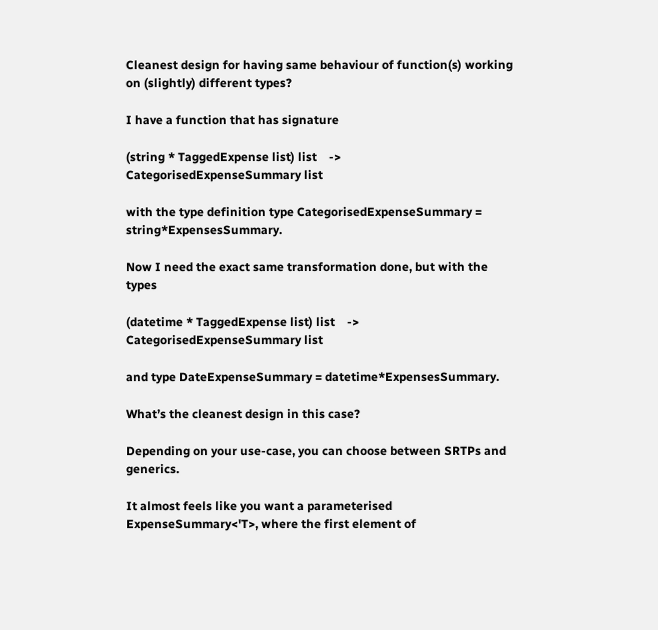Cleanest design for having same behaviour of function(s) working on (slightly) different types?

I have a function that has signature

(string * TaggedExpense list) list    -> CategorisedExpenseSummary list

with the type definition type CategorisedExpenseSummary = string*ExpensesSummary.

Now I need the exact same transformation done, but with the types

(datetime * TaggedExpense list) list    -> CategorisedExpenseSummary list

and type DateExpenseSummary = datetime*ExpensesSummary.

What’s the cleanest design in this case?

Depending on your use-case, you can choose between SRTPs and generics.

It almost feels like you want a parameterised ExpenseSummary<'T>, where the first element of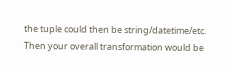the tuple could then be string/datetime/etc. Then your overall transformation would be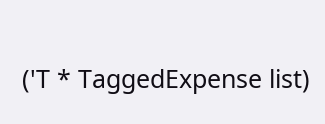('T * TaggedExpense list)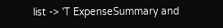list -> 'T ExpenseSummary and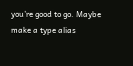you’re good to go. Maybe make a type alias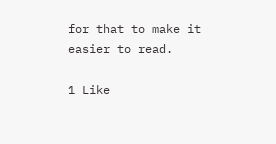for that to make it easier to read.

1 Like